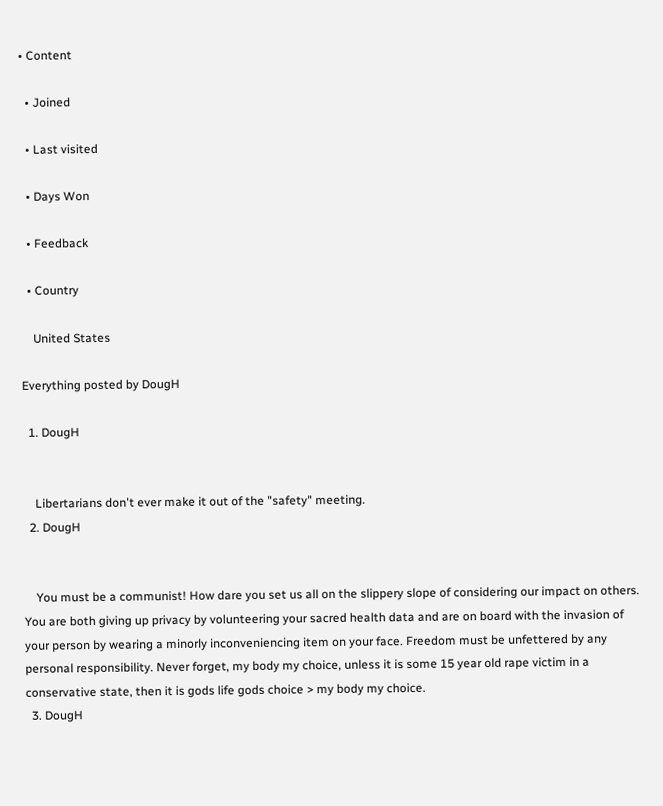• Content

  • Joined

  • Last visited

  • Days Won

  • Feedback

  • Country

    United States

Everything posted by DougH

  1. DougH


    Libertarians don't ever make it out of the "safety" meeting.
  2. DougH


    You must be a communist! How dare you set us all on the slippery slope of considering our impact on others. You are both giving up privacy by volunteering your sacred health data and are on board with the invasion of your person by wearing a minorly inconveniencing item on your face. Freedom must be unfettered by any personal responsibility. Never forget, my body my choice, unless it is some 15 year old rape victim in a conservative state, then it is gods life gods choice > my body my choice.
  3. DougH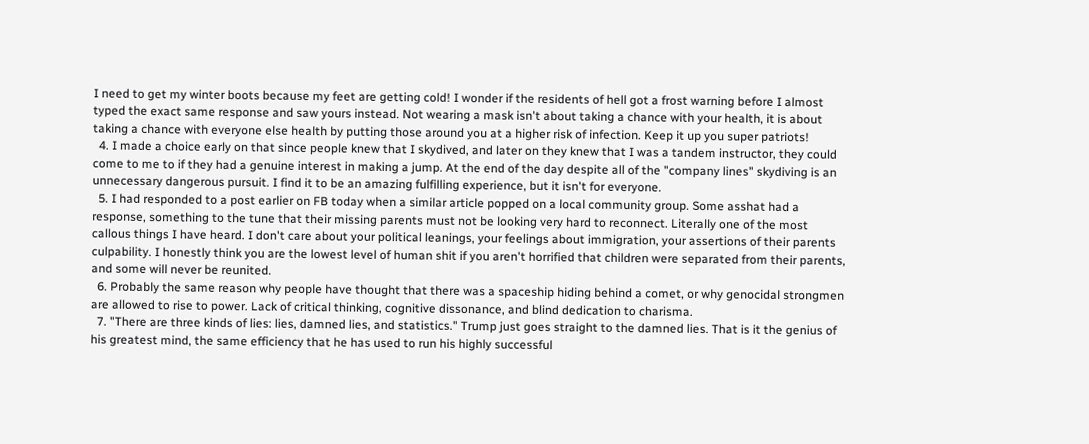I need to get my winter boots because my feet are getting cold! I wonder if the residents of hell got a frost warning before I almost typed the exact same response and saw yours instead. Not wearing a mask isn't about taking a chance with your health, it is about taking a chance with everyone else health by putting those around you at a higher risk of infection. Keep it up you super patriots!
  4. I made a choice early on that since people knew that I skydived, and later on they knew that I was a tandem instructor, they could come to me to if they had a genuine interest in making a jump. At the end of the day despite all of the "company lines" skydiving is an unnecessary dangerous pursuit. I find it to be an amazing fulfilling experience, but it isn't for everyone.
  5. I had responded to a post earlier on FB today when a similar article popped on a local community group. Some asshat had a response, something to the tune that their missing parents must not be looking very hard to reconnect. Literally one of the most callous things I have heard. I don't care about your political leanings, your feelings about immigration, your assertions of their parents culpability. I honestly think you are the lowest level of human shit if you aren't horrified that children were separated from their parents, and some will never be reunited.
  6. Probably the same reason why people have thought that there was a spaceship hiding behind a comet, or why genocidal strongmen are allowed to rise to power. Lack of critical thinking, cognitive dissonance, and blind dedication to charisma.
  7. "There are three kinds of lies: lies, damned lies, and statistics." Trump just goes straight to the damned lies. That is it the genius of his greatest mind, the same efficiency that he has used to run his highly successful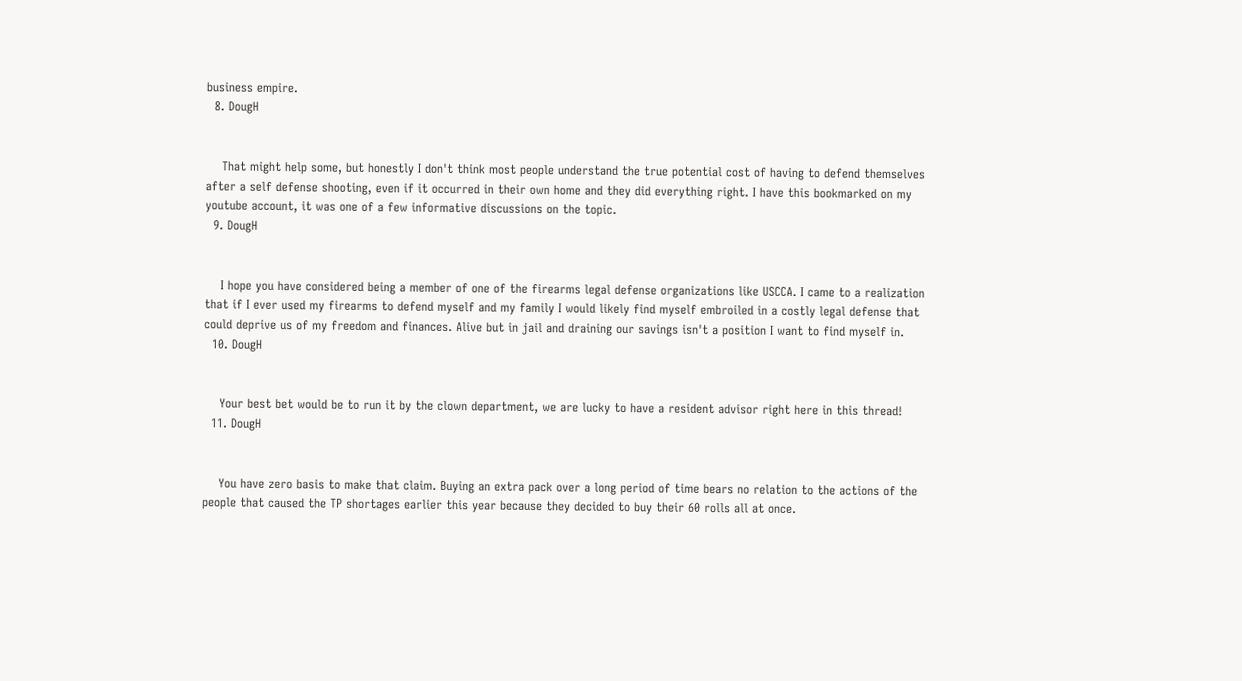business empire.
  8. DougH


    That might help some, but honestly I don't think most people understand the true potential cost of having to defend themselves after a self defense shooting, even if it occurred in their own home and they did everything right. I have this bookmarked on my youtube account, it was one of a few informative discussions on the topic.
  9. DougH


    I hope you have considered being a member of one of the firearms legal defense organizations like USCCA. I came to a realization that if I ever used my firearms to defend myself and my family I would likely find myself embroiled in a costly legal defense that could deprive us of my freedom and finances. Alive but in jail and draining our savings isn't a position I want to find myself in.
  10. DougH


    Your best bet would be to run it by the clown department, we are lucky to have a resident advisor right here in this thread!
  11. DougH


    You have zero basis to make that claim. Buying an extra pack over a long period of time bears no relation to the actions of the people that caused the TP shortages earlier this year because they decided to buy their 60 rolls all at once.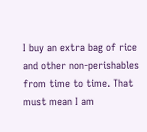I buy an extra bag of rice and other non-perishables from time to time. That must mean I am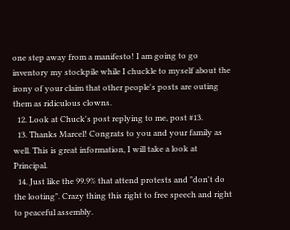one step away from a manifesto! I am going to go inventory my stockpile while I chuckle to myself about the irony of your claim that other people's posts are outing them as ridiculous clowns.
  12. Look at Chuck's post replying to me, post #13.
  13. Thanks Marcel! Congrats to you and your family as well. This is great information, I will take a look at Principal.
  14. Just like the 99.9% that attend protests and "don't do the looting". Crazy thing this right to free speech and right to peaceful assembly.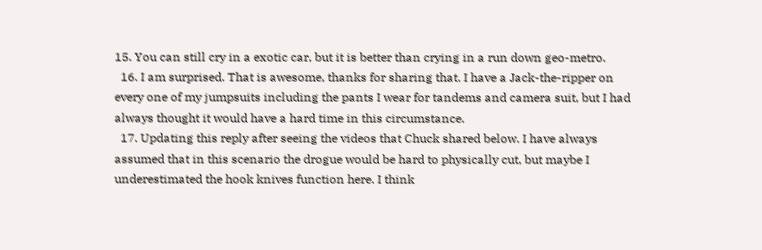15. You can still cry in a exotic car, but it is better than crying in a run down geo-metro.
  16. I am surprised. That is awesome, thanks for sharing that. I have a Jack-the-ripper on every one of my jumpsuits including the pants I wear for tandems and camera suit, but I had always thought it would have a hard time in this circumstance.
  17. Updating this reply after seeing the videos that Chuck shared below. I have always assumed that in this scenario the drogue would be hard to physically cut, but maybe I underestimated the hook knives function here. I think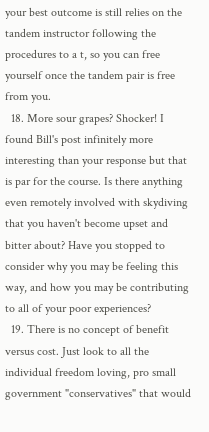your best outcome is still relies on the tandem instructor following the procedures to a t, so you can free yourself once the tandem pair is free from you.
  18. More sour grapes? Shocker! I found Bill's post infinitely more interesting than your response but that is par for the course. Is there anything even remotely involved with skydiving that you haven't become upset and bitter about? Have you stopped to consider why you may be feeling this way, and how you may be contributing to all of your poor experiences?
  19. There is no concept of benefit versus cost. Just look to all the individual freedom loving, pro small government "conservatives" that would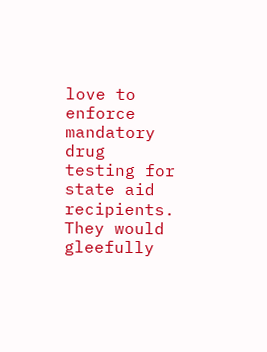love to enforce mandatory drug testing for state aid recipients. They would gleefully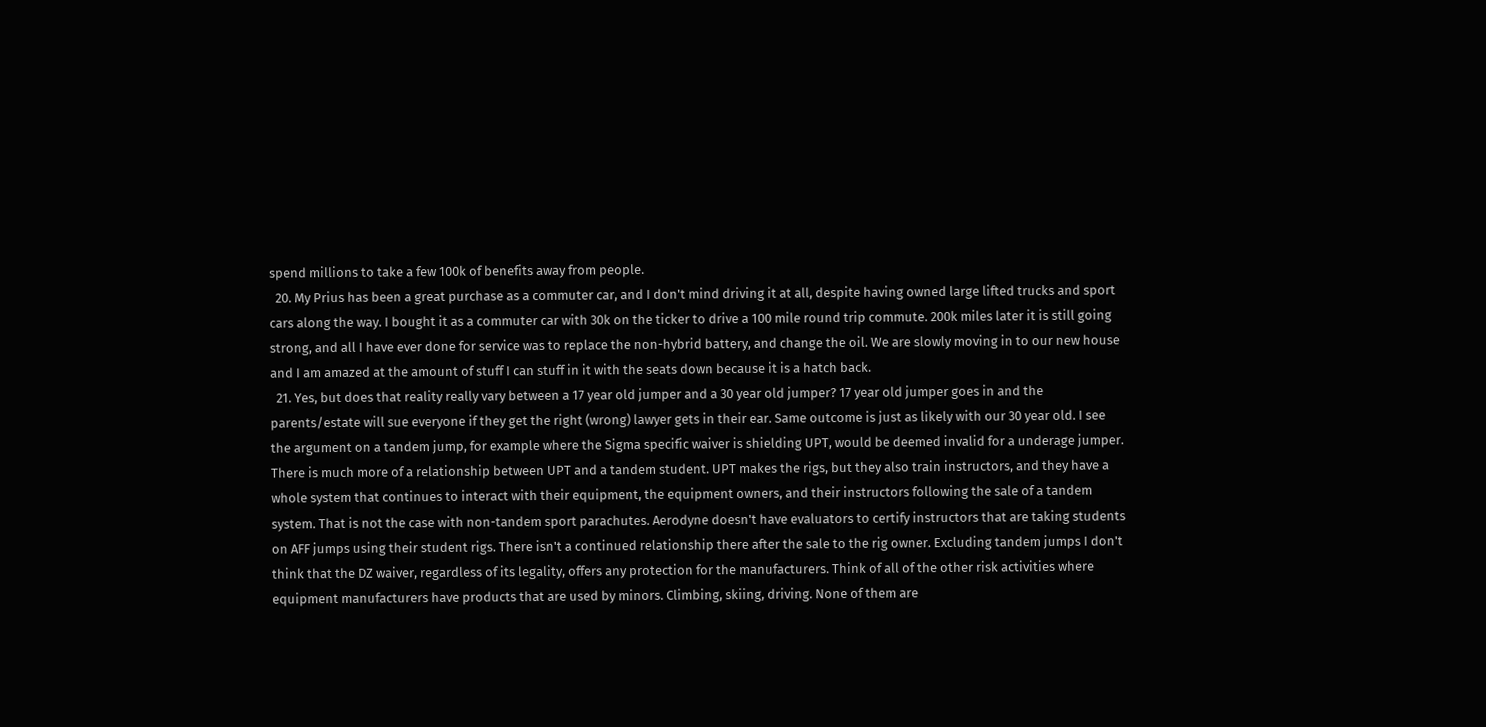spend millions to take a few 100k of benefits away from people.
  20. My Prius has been a great purchase as a commuter car, and I don't mind driving it at all, despite having owned large lifted trucks and sport cars along the way. I bought it as a commuter car with 30k on the ticker to drive a 100 mile round trip commute. 200k miles later it is still going strong, and all I have ever done for service was to replace the non-hybrid battery, and change the oil. We are slowly moving in to our new house and I am amazed at the amount of stuff I can stuff in it with the seats down because it is a hatch back.
  21. Yes, but does that reality really vary between a 17 year old jumper and a 30 year old jumper? 17 year old jumper goes in and the parents/estate will sue everyone if they get the right (wrong) lawyer gets in their ear. Same outcome is just as likely with our 30 year old. I see the argument on a tandem jump, for example where the Sigma specific waiver is shielding UPT, would be deemed invalid for a underage jumper. There is much more of a relationship between UPT and a tandem student. UPT makes the rigs, but they also train instructors, and they have a whole system that continues to interact with their equipment, the equipment owners, and their instructors following the sale of a tandem system. That is not the case with non-tandem sport parachutes. Aerodyne doesn't have evaluators to certify instructors that are taking students on AFF jumps using their student rigs. There isn't a continued relationship there after the sale to the rig owner. Excluding tandem jumps I don't think that the DZ waiver, regardless of its legality, offers any protection for the manufacturers. Think of all of the other risk activities where equipment manufacturers have products that are used by minors. Climbing, skiing, driving. None of them are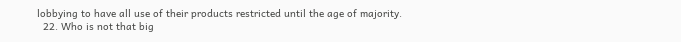lobbying to have all use of their products restricted until the age of majority.
  22. Who is not that big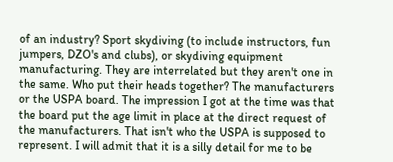of an industry? Sport skydiving (to include instructors, fun jumpers, DZO's and clubs), or skydiving equipment manufacturing. They are interrelated but they aren't one in the same. Who put their heads together? The manufacturers or the USPA board. The impression I got at the time was that the board put the age limit in place at the direct request of the manufacturers. That isn't who the USPA is supposed to represent. I will admit that it is a silly detail for me to be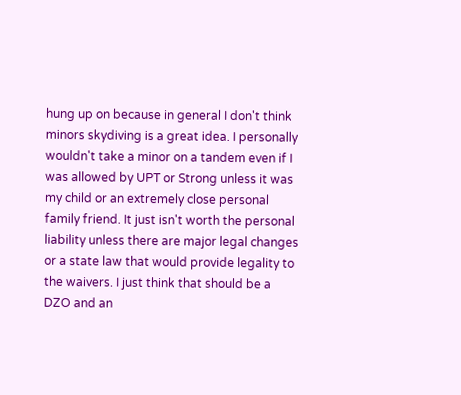hung up on because in general I don't think minors skydiving is a great idea. I personally wouldn't take a minor on a tandem even if I was allowed by UPT or Strong unless it was my child or an extremely close personal family friend. It just isn't worth the personal liability unless there are major legal changes or a state law that would provide legality to the waivers. I just think that should be a DZO and an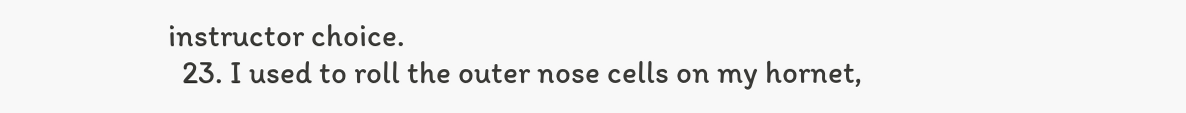instructor choice.
  23. I used to roll the outer nose cells on my hornet,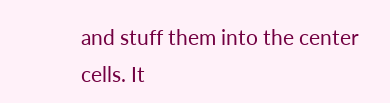and stuff them into the center cells. It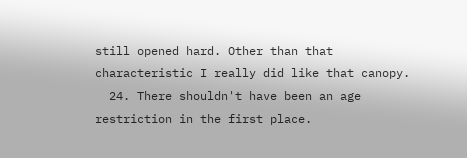still opened hard. Other than that characteristic I really did like that canopy.
  24. There shouldn't have been an age restriction in the first place.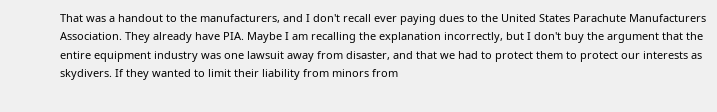That was a handout to the manufacturers, and I don't recall ever paying dues to the United States Parachute Manufacturers Association. They already have PIA. Maybe I am recalling the explanation incorrectly, but I don't buy the argument that the entire equipment industry was one lawsuit away from disaster, and that we had to protect them to protect our interests as skydivers. If they wanted to limit their liability from minors from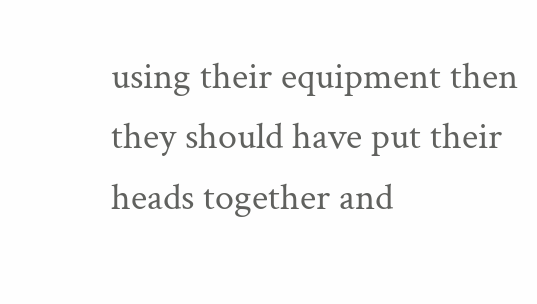using their equipment then they should have put their heads together and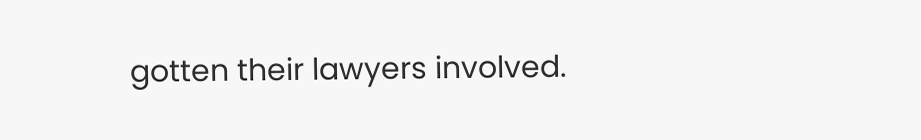gotten their lawyers involved.